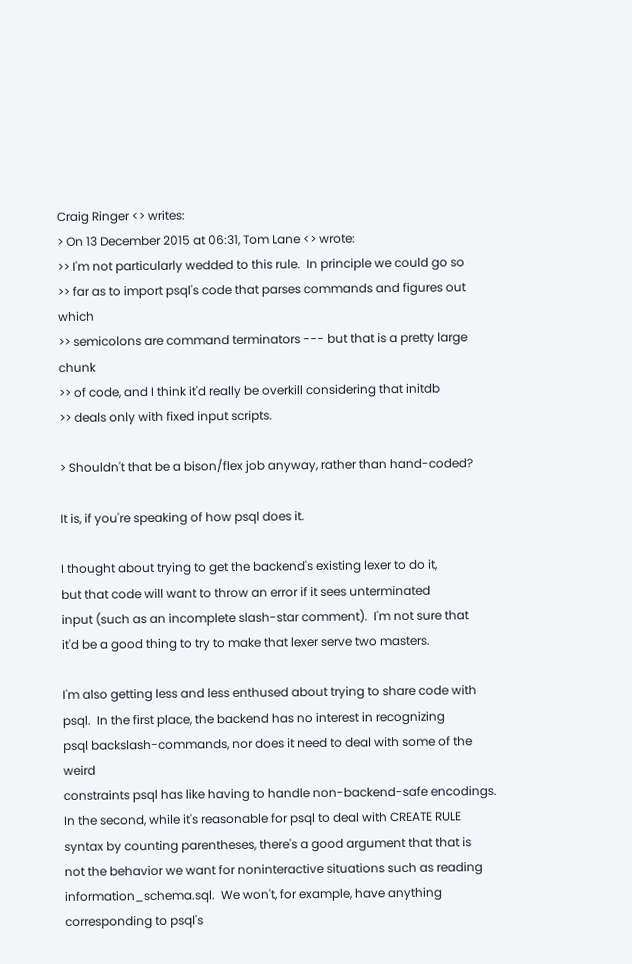Craig Ringer <> writes:
> On 13 December 2015 at 06:31, Tom Lane <> wrote:
>> I'm not particularly wedded to this rule.  In principle we could go so
>> far as to import psql's code that parses commands and figures out which
>> semicolons are command terminators --- but that is a pretty large chunk
>> of code, and I think it'd really be overkill considering that initdb
>> deals only with fixed input scripts.

> Shouldn't that be a bison/flex job anyway, rather than hand-coded?

It is, if you're speaking of how psql does it.

I thought about trying to get the backend's existing lexer to do it,
but that code will want to throw an error if it sees unterminated
input (such as an incomplete slash-star comment).  I'm not sure that
it'd be a good thing to try to make that lexer serve two masters.

I'm also getting less and less enthused about trying to share code with
psql.  In the first place, the backend has no interest in recognizing
psql backslash-commands, nor does it need to deal with some of the weird
constraints psql has like having to handle non-backend-safe encodings.
In the second, while it's reasonable for psql to deal with CREATE RULE
syntax by counting parentheses, there's a good argument that that is
not the behavior we want for noninteractive situations such as reading
information_schema.sql.  We won't, for example, have anything
corresponding to psql's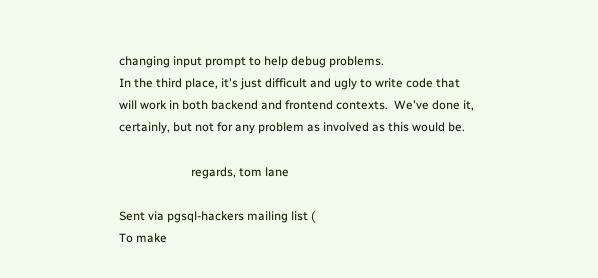changing input prompt to help debug problems.
In the third place, it's just difficult and ugly to write code that
will work in both backend and frontend contexts.  We've done it,
certainly, but not for any problem as involved as this would be.

                        regards, tom lane

Sent via pgsql-hackers mailing list (
To make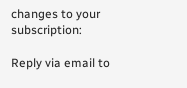changes to your subscription:

Reply via email to